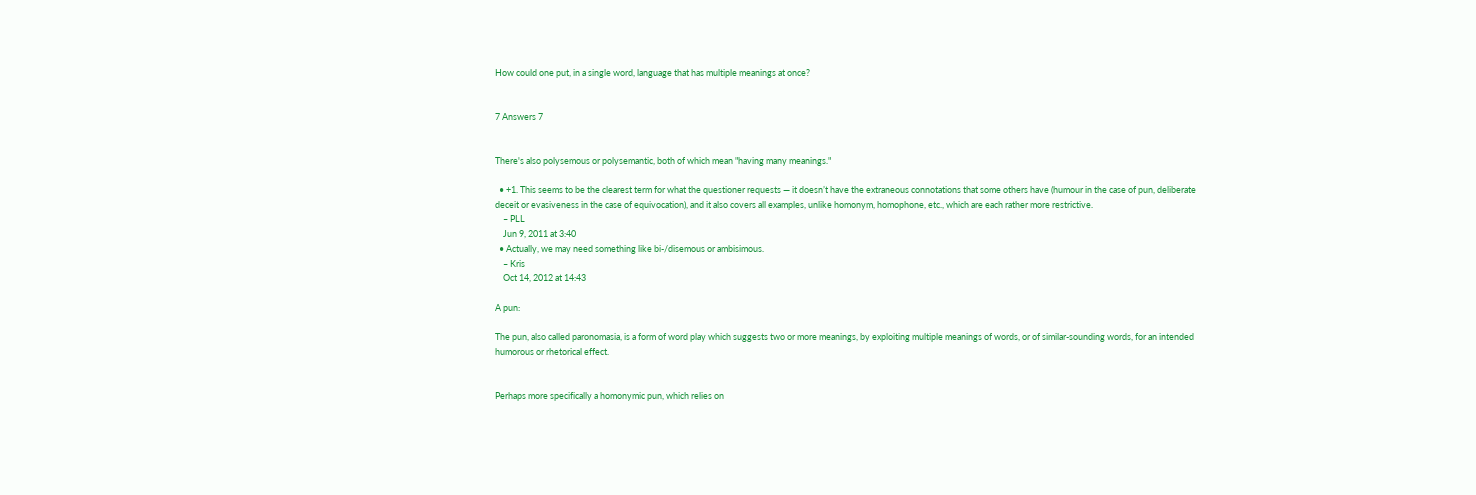How could one put, in a single word, language that has multiple meanings at once?


7 Answers 7


There's also polysemous or polysemantic, both of which mean "having many meanings."

  • +1. This seems to be the clearest term for what the questioner requests — it doesn’t have the extraneous connotations that some others have (humour in the case of pun, deliberate deceit or evasiveness in the case of equivocation), and it also covers all examples, unlike homonym, homophone, etc., which are each rather more restrictive.
    – PLL
    Jun 9, 2011 at 3:40
  • Actually, we may need something like bi-/disemous or ambisimous.
    – Kris
    Oct 14, 2012 at 14:43

A pun:

The pun, also called paronomasia, is a form of word play which suggests two or more meanings, by exploiting multiple meanings of words, or of similar-sounding words, for an intended humorous or rhetorical effect.


Perhaps more specifically a homonymic pun, which relies on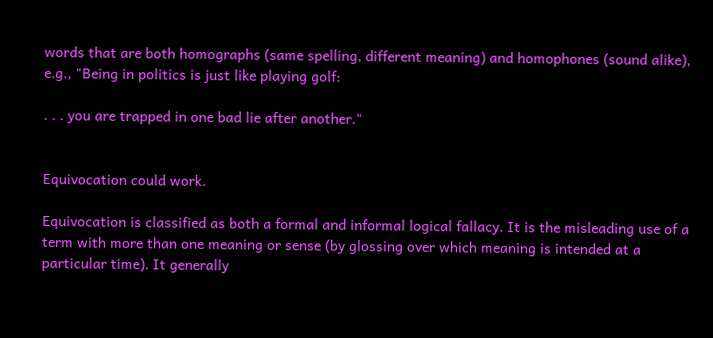words that are both homographs (same spelling, different meaning) and homophones (sound alike), e.g., "Being in politics is just like playing golf:

. . . you are trapped in one bad lie after another."


Equivocation could work.

Equivocation is classified as both a formal and informal logical fallacy. It is the misleading use of a term with more than one meaning or sense (by glossing over which meaning is intended at a particular time). It generally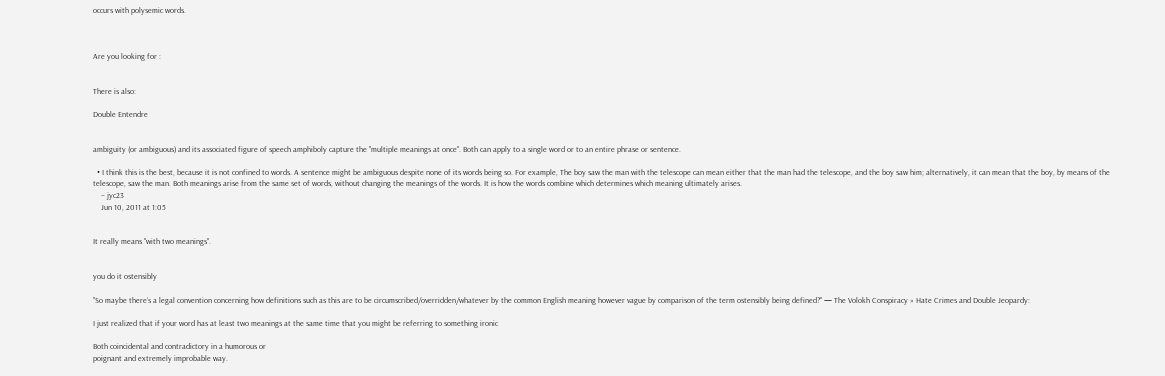occurs with polysemic words.



Are you looking for :


There is also:

Double Entendre


ambiguity (or ambiguous) and its associated figure of speech amphiboly capture the "multiple meanings at once". Both can apply to a single word or to an entire phrase or sentence.

  • I think this is the best, because it is not confined to words. A sentence might be ambiguous despite none of its words being so. For example, The boy saw the man with the telescope can mean either that the man had the telescope, and the boy saw him; alternatively, it can mean that the boy, by means of the telescope, saw the man. Both meanings arise from the same set of words, without changing the meanings of the words. It is how the words combine which determines which meaning ultimately arises.
    – jyc23
    Jun 10, 2011 at 1:05


It really means "with two meanings".


you do it ostensibly

"So maybe there’s a legal convention concerning how definitions such as this are to be circumscribed/overridden/whatever by the common English meaning however vague by comparison of the term ostensibly being defined?" — The Volokh Conspiracy » Hate Crimes and Double Jeopardy:

I just realized that if your word has at least two meanings at the same time that you might be referring to something ironic

Both coincidental and contradictory in a humorous or
poignant and extremely improbable way.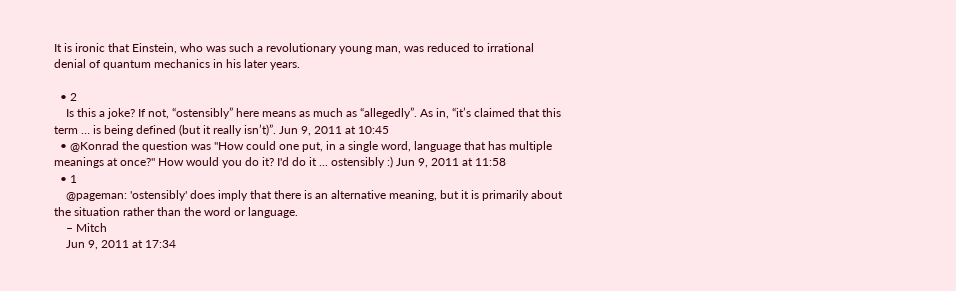It is ironic that Einstein, who was such a revolutionary young man, was reduced to irrational denial of quantum mechanics in his later years.

  • 2
    Is this a joke? If not, “ostensibly” here means as much as “allegedly”. As in, “it’s claimed that this term … is being defined (but it really isn’t)”. Jun 9, 2011 at 10:45
  • @Konrad the question was "How could one put, in a single word, language that has multiple meanings at once?" How would you do it? I'd do it ... ostensibly :) Jun 9, 2011 at 11:58
  • 1
    @pageman: 'ostensibly' does imply that there is an alternative meaning, but it is primarily about the situation rather than the word or language.
    – Mitch
    Jun 9, 2011 at 17:34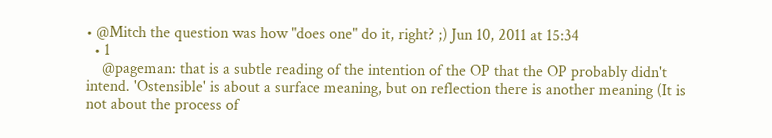• @Mitch the question was how "does one" do it, right? ;) Jun 10, 2011 at 15:34
  • 1
    @pageman: that is a subtle reading of the intention of the OP that the OP probably didn't intend. 'Ostensible' is about a surface meaning, but on reflection there is another meaning (It is not about the process of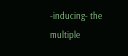-inducing- the multiple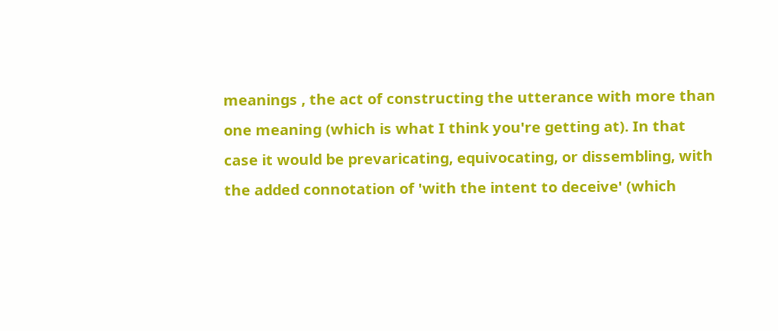meanings , the act of constructing the utterance with more than one meaning (which is what I think you're getting at). In that case it would be prevaricating, equivocating, or dissembling, with the added connotation of 'with the intent to deceive' (which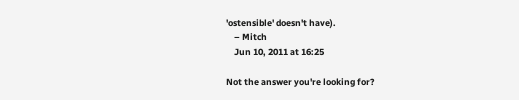'ostensible' doesn't have).
    – Mitch
    Jun 10, 2011 at 16:25

Not the answer you're looking for?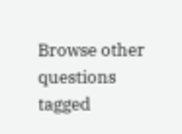Browse other questions tagged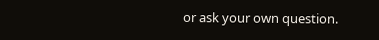or ask your own question.